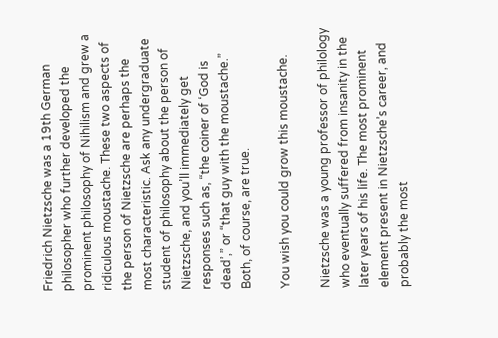Friedrich Nietzsche was a 19th German philosopher who further developed the prominent philosophy of Nihilism and grew a ridiculous moustache. These two aspects of the person of Nietzsche are perhaps the most characteristic. Ask any undergraduate student of philosophy about the person of Nietzsche, and you’ll immediately get responses such as, “the coiner of ‘God is dead’,” or “that guy with the moustache.” Both, of course, are true.

You wish you could grow this moustache.

Nietzsche was a young professor of philology who eventually suffered from insanity in the later years of his life. The most prominent element present in Nietzsche’s career, and probably the most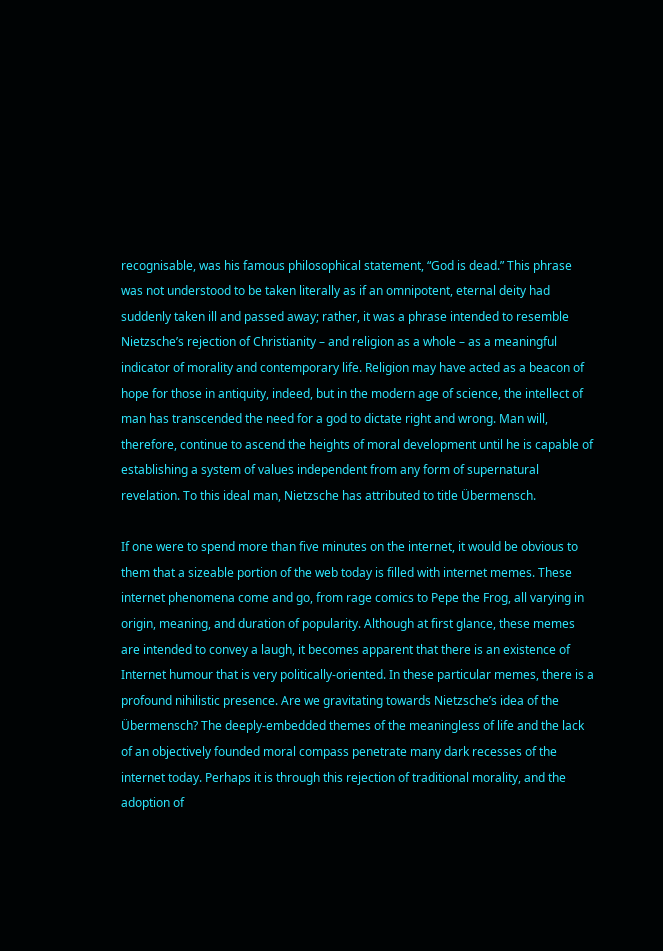recognisable, was his famous philosophical statement, “God is dead.” This phrase was not understood to be taken literally as if an omnipotent, eternal deity had suddenly taken ill and passed away; rather, it was a phrase intended to resemble Nietzsche’s rejection of Christianity – and religion as a whole – as a meaningful indicator of morality and contemporary life. Religion may have acted as a beacon of hope for those in antiquity, indeed, but in the modern age of science, the intellect of man has transcended the need for a god to dictate right and wrong. Man will, therefore, continue to ascend the heights of moral development until he is capable of establishing a system of values independent from any form of supernatural revelation. To this ideal man, Nietzsche has attributed to title Übermensch.

If one were to spend more than five minutes on the internet, it would be obvious to them that a sizeable portion of the web today is filled with internet memes. These internet phenomena come and go, from rage comics to Pepe the Frog, all varying in origin, meaning, and duration of popularity. Although at first glance, these memes are intended to convey a laugh, it becomes apparent that there is an existence of Internet humour that is very politically-oriented. In these particular memes, there is a profound nihilistic presence. Are we gravitating towards Nietzsche’s idea of the Übermensch? The deeply-embedded themes of the meaningless of life and the lack of an objectively founded moral compass penetrate many dark recesses of the internet today. Perhaps it is through this rejection of traditional morality, and the adoption of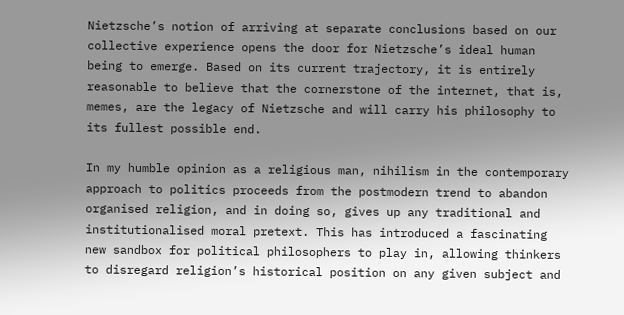Nietzsche’s notion of arriving at separate conclusions based on our collective experience opens the door for Nietzsche’s ideal human being to emerge. Based on its current trajectory, it is entirely reasonable to believe that the cornerstone of the internet, that is, memes, are the legacy of Nietzsche and will carry his philosophy to its fullest possible end.

In my humble opinion as a religious man, nihilism in the contemporary approach to politics proceeds from the postmodern trend to abandon organised religion, and in doing so, gives up any traditional and institutionalised moral pretext. This has introduced a fascinating new sandbox for political philosophers to play in, allowing thinkers to disregard religion’s historical position on any given subject and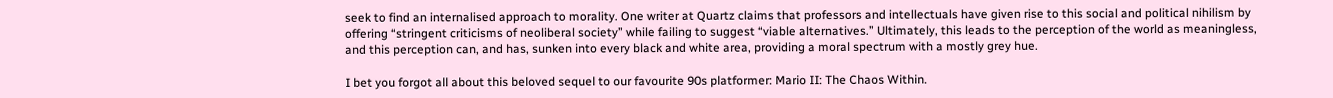seek to find an internalised approach to morality. One writer at Quartz claims that professors and intellectuals have given rise to this social and political nihilism by offering “stringent criticisms of neoliberal society” while failing to suggest “viable alternatives.” Ultimately, this leads to the perception of the world as meaningless, and this perception can, and has, sunken into every black and white area, providing a moral spectrum with a mostly grey hue.

I bet you forgot all about this beloved sequel to our favourite 90s platformer: Mario II: The Chaos Within.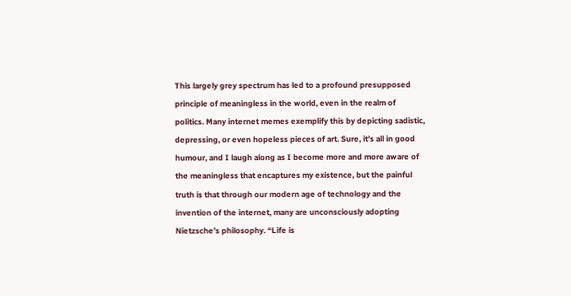This largely grey spectrum has led to a profound presupposed principle of meaningless in the world, even in the realm of politics. Many internet memes exemplify this by depicting sadistic, depressing, or even hopeless pieces of art. Sure, it’s all in good humour, and I laugh along as I become more and more aware of the meaningless that encaptures my existence, but the painful truth is that through our modern age of technology and the invention of the internet, many are unconsciously adopting Nietzsche’s philosophy. “Life is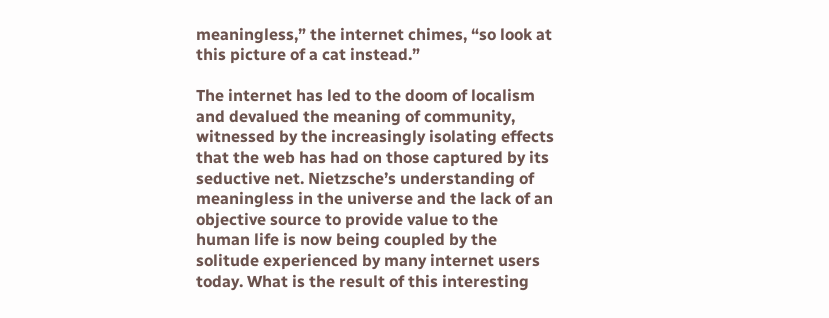meaningless,” the internet chimes, “so look at this picture of a cat instead.”

The internet has led to the doom of localism and devalued the meaning of community, witnessed by the increasingly isolating effects that the web has had on those captured by its seductive net. Nietzsche’s understanding of meaningless in the universe and the lack of an objective source to provide value to the human life is now being coupled by the solitude experienced by many internet users today. What is the result of this interesting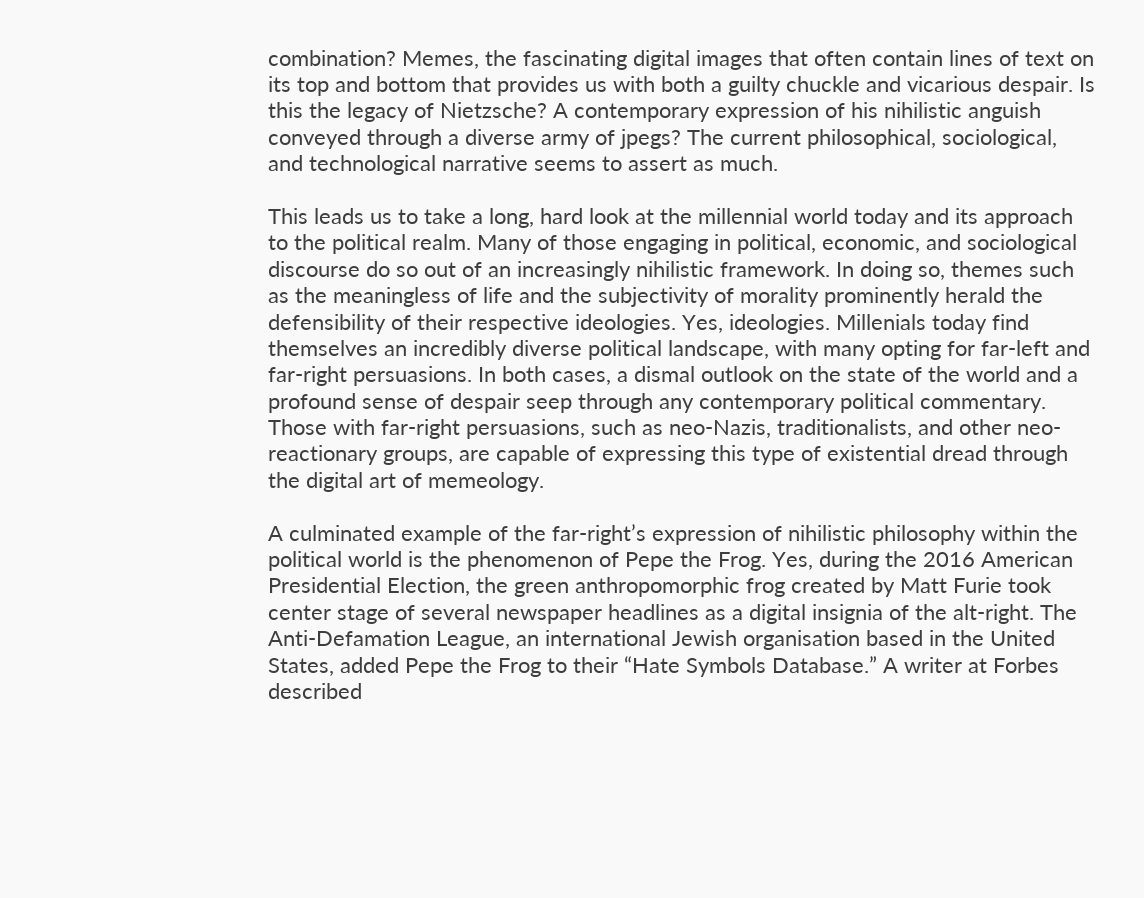combination? Memes, the fascinating digital images that often contain lines of text on its top and bottom that provides us with both a guilty chuckle and vicarious despair. Is this the legacy of Nietzsche? A contemporary expression of his nihilistic anguish conveyed through a diverse army of jpegs? The current philosophical, sociological, and technological narrative seems to assert as much.

This leads us to take a long, hard look at the millennial world today and its approach to the political realm. Many of those engaging in political, economic, and sociological discourse do so out of an increasingly nihilistic framework. In doing so, themes such as the meaningless of life and the subjectivity of morality prominently herald the defensibility of their respective ideologies. Yes, ideologies. Millenials today find themselves an incredibly diverse political landscape, with many opting for far-left and far-right persuasions. In both cases, a dismal outlook on the state of the world and a profound sense of despair seep through any contemporary political commentary. Those with far-right persuasions, such as neo-Nazis, traditionalists, and other neo-reactionary groups, are capable of expressing this type of existential dread through the digital art of memeology.

A culminated example of the far-right’s expression of nihilistic philosophy within the political world is the phenomenon of Pepe the Frog. Yes, during the 2016 American Presidential Election, the green anthropomorphic frog created by Matt Furie took center stage of several newspaper headlines as a digital insignia of the alt-right. The Anti-Defamation League, an international Jewish organisation based in the United States, added Pepe the Frog to their “Hate Symbols Database.” A writer at Forbes described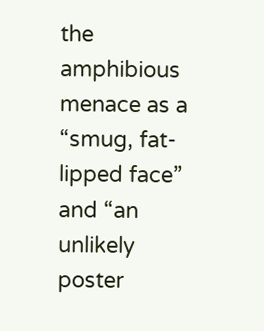the amphibious menace as a “smug, fat-lipped face” and “an unlikely poster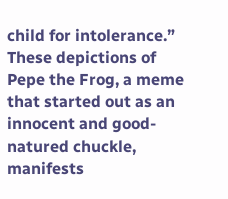child for intolerance.” These depictions of Pepe the Frog, a meme that started out as an innocent and good-natured chuckle, manifests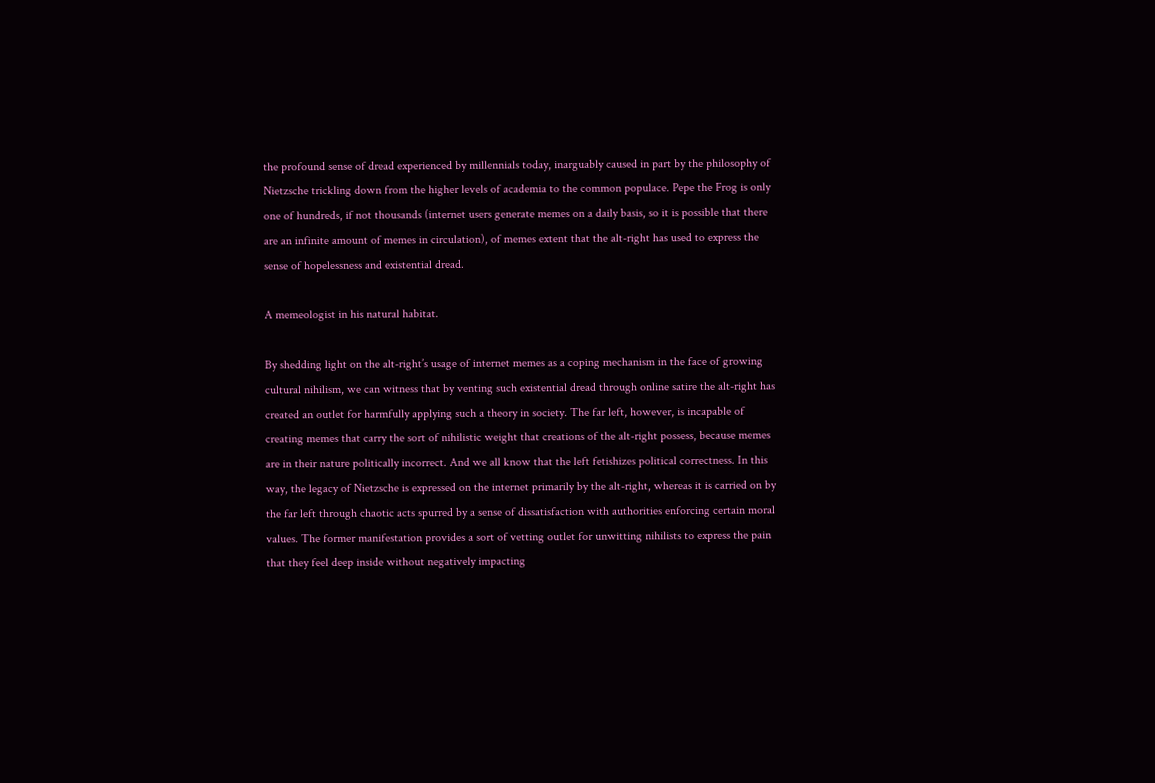the profound sense of dread experienced by millennials today, inarguably caused in part by the philosophy of Nietzsche trickling down from the higher levels of academia to the common populace. Pepe the Frog is only one of hundreds, if not thousands (internet users generate memes on a daily basis, so it is possible that there are an infinite amount of memes in circulation), of memes extent that the alt-right has used to express the sense of hopelessness and existential dread.

A memeologist in his natural habitat.

By shedding light on the alt-right’s usage of internet memes as a coping mechanism in the face of growing cultural nihilism, we can witness that by venting such existential dread through online satire the alt-right has created an outlet for harmfully applying such a theory in society. The far left, however, is incapable of creating memes that carry the sort of nihilistic weight that creations of the alt-right possess, because memes are in their nature politically incorrect. And we all know that the left fetishizes political correctness. In this way, the legacy of Nietzsche is expressed on the internet primarily by the alt-right, whereas it is carried on by the far left through chaotic acts spurred by a sense of dissatisfaction with authorities enforcing certain moral values. The former manifestation provides a sort of vetting outlet for unwitting nihilists to express the pain that they feel deep inside without negatively impacting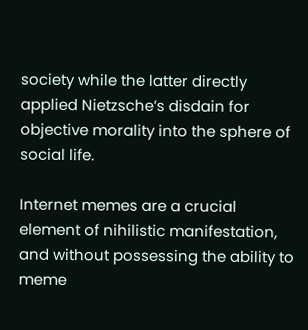society while the latter directly applied Nietzsche’s disdain for objective morality into the sphere of social life.

Internet memes are a crucial element of nihilistic manifestation, and without possessing the ability to meme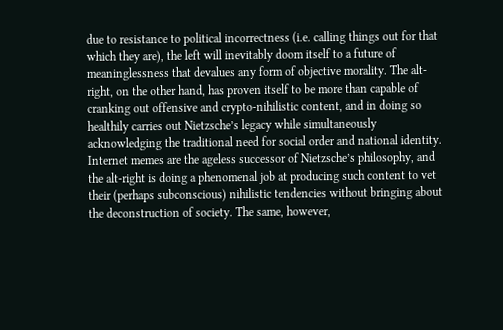due to resistance to political incorrectness (i.e. calling things out for that which they are), the left will inevitably doom itself to a future of meaninglessness that devalues any form of objective morality. The alt-right, on the other hand, has proven itself to be more than capable of cranking out offensive and crypto-nihilistic content, and in doing so healthily carries out Nietzsche’s legacy while simultaneously acknowledging the traditional need for social order and national identity. Internet memes are the ageless successor of Nietzsche’s philosophy, and the alt-right is doing a phenomenal job at producing such content to vet their (perhaps subconscious) nihilistic tendencies without bringing about the deconstruction of society. The same, however,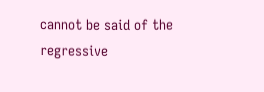cannot be said of the regressive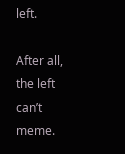left.

After all, the left can’t meme.